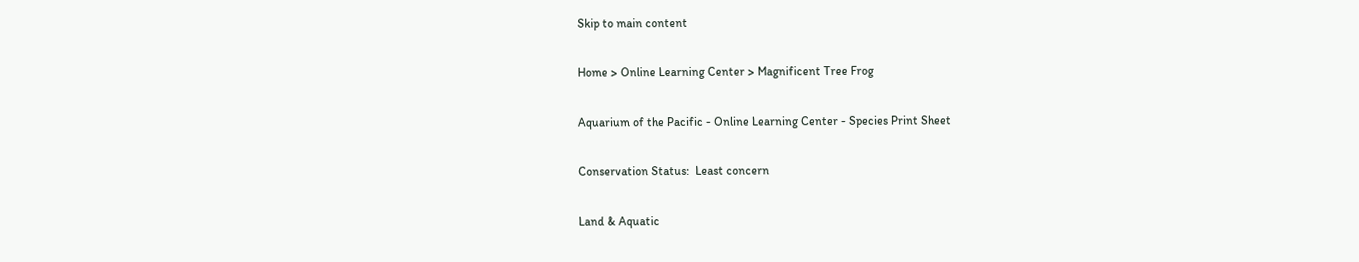Skip to main content

Home > Online Learning Center > Magnificent Tree Frog

Aquarium of the Pacific - Online Learning Center - Species Print Sheet

Conservation Status:  Least concern

Land & Aquatic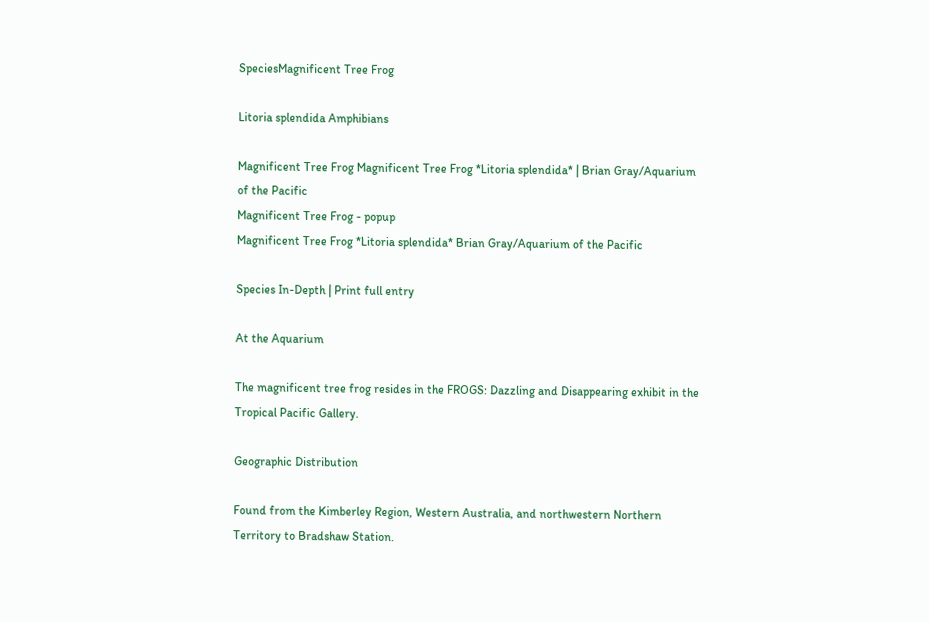SpeciesMagnificent Tree Frog

Litoria splendida Amphibians

Magnificent Tree Frog Magnificent Tree Frog *Litoria splendida* | Brian Gray/Aquarium of the Pacific
Magnificent Tree Frog - popup
Magnificent Tree Frog *Litoria splendida* Brian Gray/Aquarium of the Pacific

Species In-Depth | Print full entry

At the Aquarium

The magnificent tree frog resides in the FROGS: Dazzling and Disappearing exhibit in the Tropical Pacific Gallery.

Geographic Distribution

Found from the Kimberley Region, Western Australia, and northwestern Northern Territory to Bradshaw Station.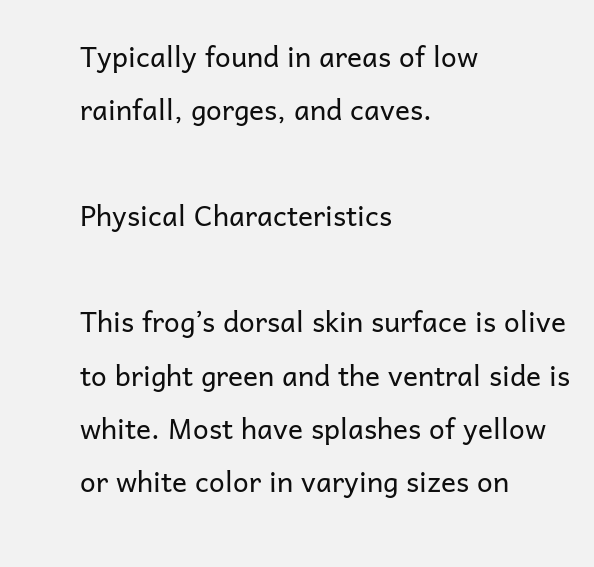Typically found in areas of low rainfall, gorges, and caves.

Physical Characteristics

This frog’s dorsal skin surface is olive to bright green and the ventral side is white. Most have splashes of yellow or white color in varying sizes on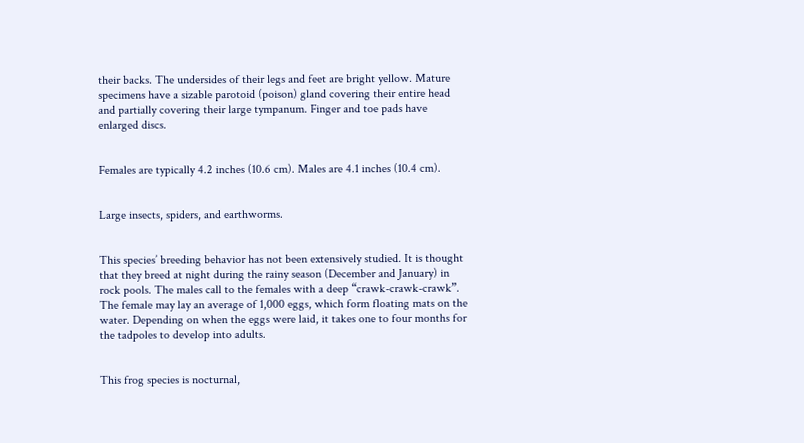their backs. The undersides of their legs and feet are bright yellow. Mature specimens have a sizable parotoid (poison) gland covering their entire head and partially covering their large tympanum. Finger and toe pads have enlarged discs.


Females are typically 4.2 inches (10.6 cm). Males are 4.1 inches (10.4 cm).


Large insects, spiders, and earthworms.


This species’ breeding behavior has not been extensively studied. It is thought that they breed at night during the rainy season (December and January) in rock pools. The males call to the females with a deep “crawk-crawk-crawk”. The female may lay an average of 1,000 eggs, which form floating mats on the water. Depending on when the eggs were laid, it takes one to four months for the tadpoles to develop into adults.


This frog species is nocturnal,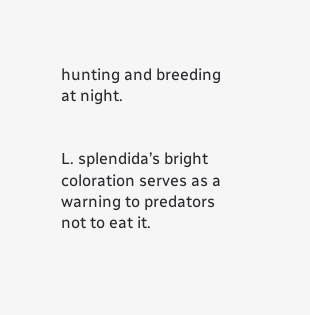hunting and breeding at night.


L. splendida’s bright coloration serves as a warning to predators not to eat it.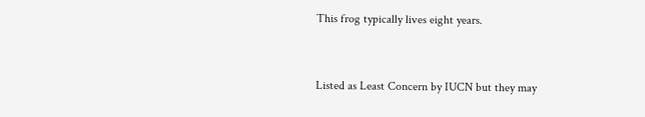This frog typically lives eight years.


Listed as Least Concern by IUCN but they may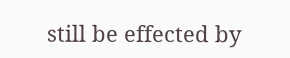still be effected by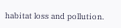habitat loss and pollution.